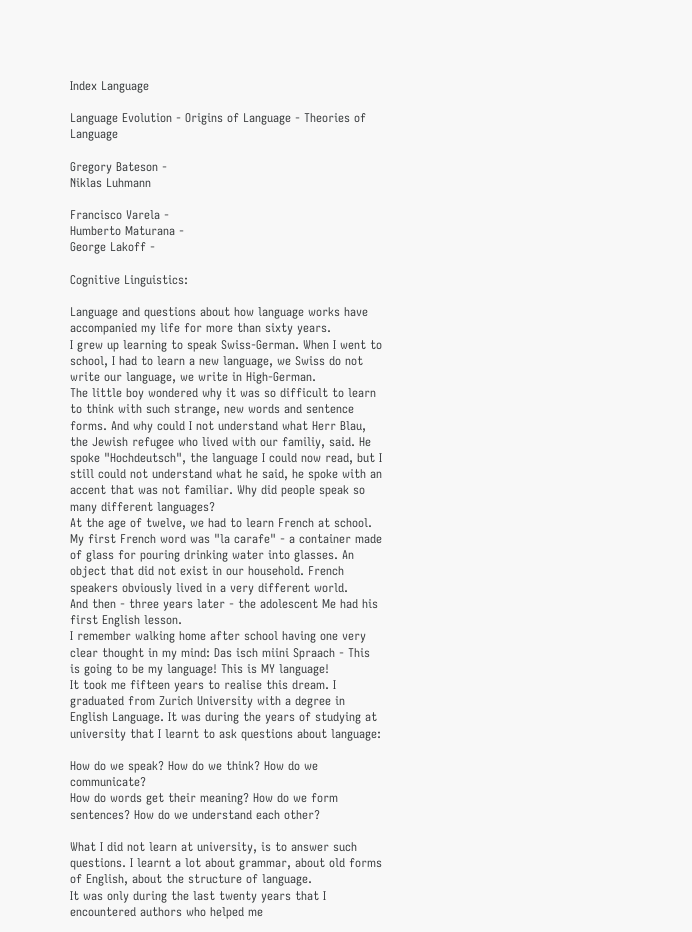Index Language

Language Evolution - Origins of Language - Theories of Language

Gregory Bateson -
Niklas Luhmann

Francisco Varela -
Humberto Maturana -
George Lakoff -

Cognitive Linguistics:

Language and questions about how language works have accompanied my life for more than sixty years.
I grew up learning to speak Swiss-German. When I went to school, I had to learn a new language, we Swiss do not write our language, we write in High-German.
The little boy wondered why it was so difficult to learn to think with such strange, new words and sentence forms. And why could I not understand what Herr Blau, the Jewish refugee who lived with our familiy, said. He spoke "Hochdeutsch", the language I could now read, but I still could not understand what he said, he spoke with an accent that was not familiar. Why did people speak so many different languages?
At the age of twelve, we had to learn French at school. My first French word was "la carafe" - a container made of glass for pouring drinking water into glasses. An object that did not exist in our household. French speakers obviously lived in a very different world.
And then - three years later - the adolescent Me had his first English lesson.
I remember walking home after school having one very clear thought in my mind: Das isch miini Spraach - This is going to be my language! This is MY language!
It took me fifteen years to realise this dream. I graduated from Zurich University with a degree in English Language. It was during the years of studying at university that I learnt to ask questions about language:

How do we speak? How do we think? How do we communicate?
How do words get their meaning? How do we form sentences? How do we understand each other?

What I did not learn at university, is to answer such questions. I learnt a lot about grammar, about old forms of English, about the structure of language.
It was only during the last twenty years that I encountered authors who helped me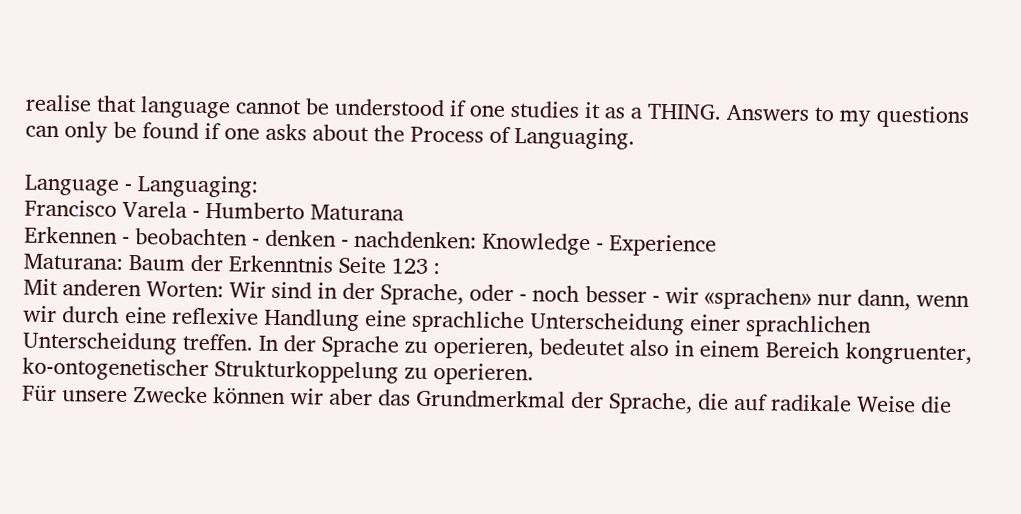realise that language cannot be understood if one studies it as a THING. Answers to my questions can only be found if one asks about the Process of Languaging.

Language - Languaging:
Francisco Varela - Humberto Maturana
Erkennen - beobachten - denken - nachdenken: Knowledge - Experience
Maturana: Baum der Erkenntnis Seite 123 :
Mit anderen Worten: Wir sind in der Sprache, oder - noch besser - wir «sprachen» nur dann, wenn wir durch eine reflexive Handlung eine sprachliche Unterscheidung einer sprachlichen Unterscheidung treffen. In der Sprache zu operieren, bedeutet also in einem Bereich kongruenter, ko-ontogenetischer Strukturkoppelung zu operieren.
Für unsere Zwecke können wir aber das Grundmerkmal der Sprache, die auf radikale Weise die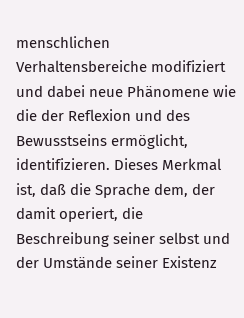menschlichen Verhaltensbereiche modifiziert und dabei neue Phänomene wie die der Reflexion und des Bewusstseins ermöglicht, identifizieren. Dieses Merkmal ist, daß die Sprache dem, der damit operiert, die Beschreibung seiner selbst und der Umstände seiner Existenz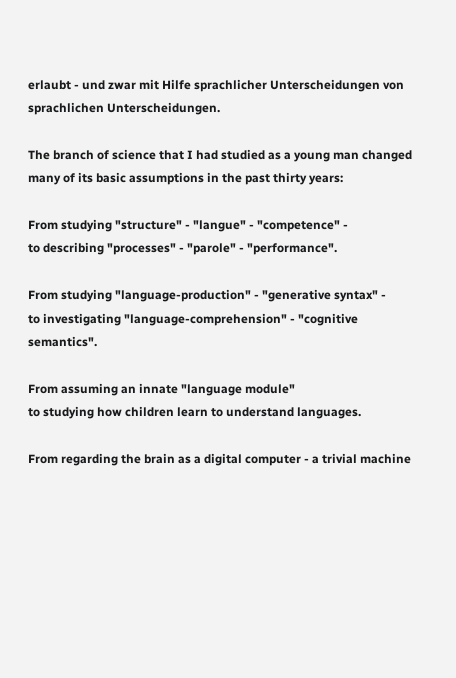erlaubt - und zwar mit Hilfe sprachlicher Unterscheidungen von sprachlichen Unterscheidungen.

The branch of science that I had studied as a young man changed many of its basic assumptions in the past thirty years:

From studying "structure" - "langue" - "competence" -
to describing "processes" - "parole" - "performance".

From studying "language-production" - "generative syntax" -
to investigating "language-comprehension" - "cognitive semantics".

From assuming an innate "language module"
to studying how children learn to understand languages.

From regarding the brain as a digital computer - a trivial machine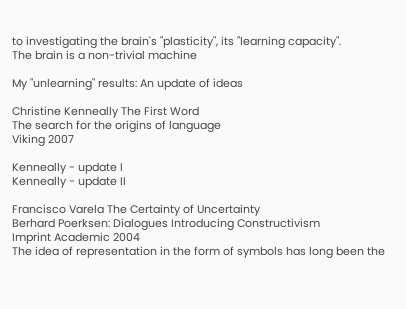to investigating the brain's "plasticity", its "learning capacity".
The brain is a non-trivial machine

My "unlearning" results: An update of ideas

Christine Kenneally The First Word
The search for the origins of language
Viking 2007

Kenneally - update I
Kenneally - update II

Francisco Varela The Certainty of Uncertainty
Berhard Poerksen: Dialogues Introducing Constructivism
Imprint Academic 2004
The idea of representation in the form of symbols has long been the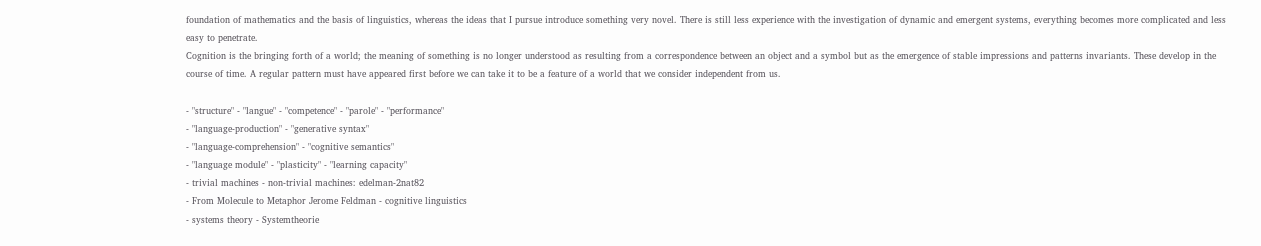foundation of mathematics and the basis of linguistics, whereas the ideas that I pursue introduce something very novel. There is still less experience with the investigation of dynamic and emergent systems, everything becomes more complicated and less easy to penetrate.
Cognition is the bringing forth of a world; the meaning of something is no longer understood as resulting from a correspondence between an object and a symbol but as the emergence of stable impressions and patterns invariants. These develop in the course of time. A regular pattern must have appeared first before we can take it to be a feature of a world that we consider independent from us.

- "structure" - "langue" - "competence" - "parole" - "performance"
- "language-production" - "generative syntax"
- "language-comprehension" - "cognitive semantics"
- "language module" - "plasticity" - "learning capacity"
- trivial machines - non-trivial machines: edelman-2nat82
- From Molecule to Metaphor Jerome Feldman - cognitive linguistics
- systems theory - Systemtheorie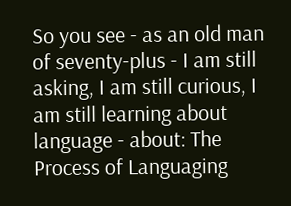So you see - as an old man of seventy-plus - I am still asking, I am still curious, I am still learning about language - about: The Process of Languaging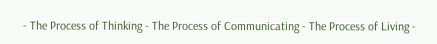- The Process of Thinking - The Process of Communicating - The Process of Living -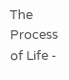The Process of Life -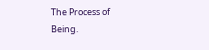The Process of Being.